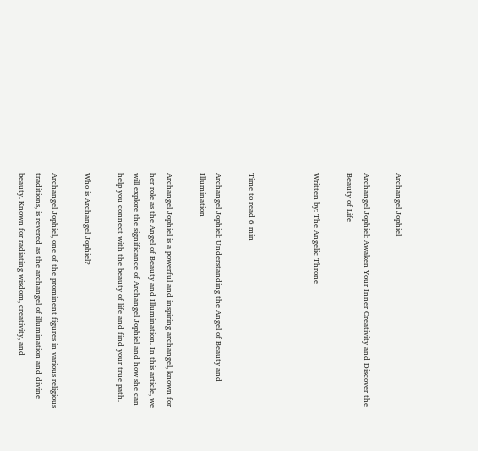Archangel Jophiel

Archangel Jophiel: Awaken Your Inner Creativity and Discover the Beauty of Life

Written by: The Angelic Throne



Time to read 6 min

Archangel Jophiel: Understanding the Angel of Beauty and Illumination

Archangel Jophiel is a powerful and inspiring archangel, known for her role as the Angel of Beauty and Illumination. In this article, we will explore the significance of Archangel Jophiel and how she can help you connect with the beauty of life and find your true path.

Who is Archangel Jophiel?

Archangel Jophiel, one of the prominent figures in various religious traditions, is revered as the archangel of illumination and divine beauty. Known for radiating wisdom, creativity, and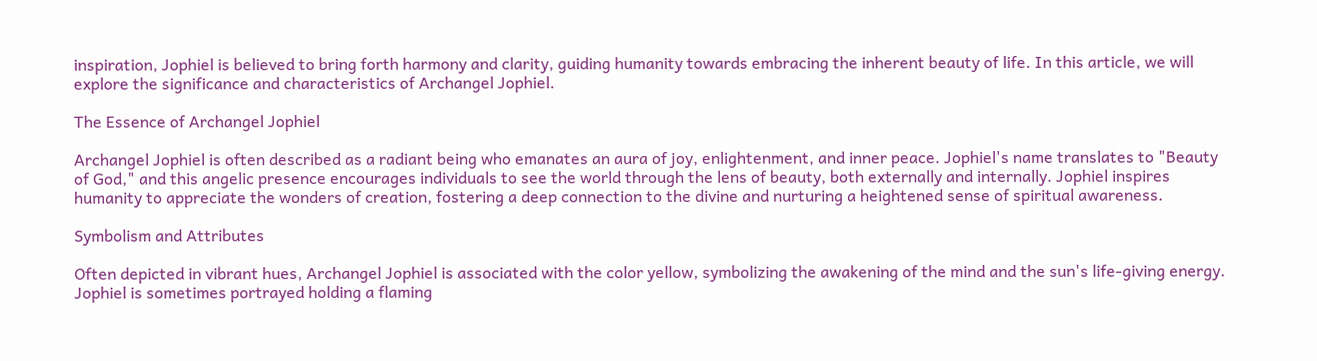inspiration, Jophiel is believed to bring forth harmony and clarity, guiding humanity towards embracing the inherent beauty of life. In this article, we will explore the significance and characteristics of Archangel Jophiel.

The Essence of Archangel Jophiel

Archangel Jophiel is often described as a radiant being who emanates an aura of joy, enlightenment, and inner peace. Jophiel's name translates to "Beauty of God," and this angelic presence encourages individuals to see the world through the lens of beauty, both externally and internally. Jophiel inspires humanity to appreciate the wonders of creation, fostering a deep connection to the divine and nurturing a heightened sense of spiritual awareness.

Symbolism and Attributes

Often depicted in vibrant hues, Archangel Jophiel is associated with the color yellow, symbolizing the awakening of the mind and the sun's life-giving energy. Jophiel is sometimes portrayed holding a flaming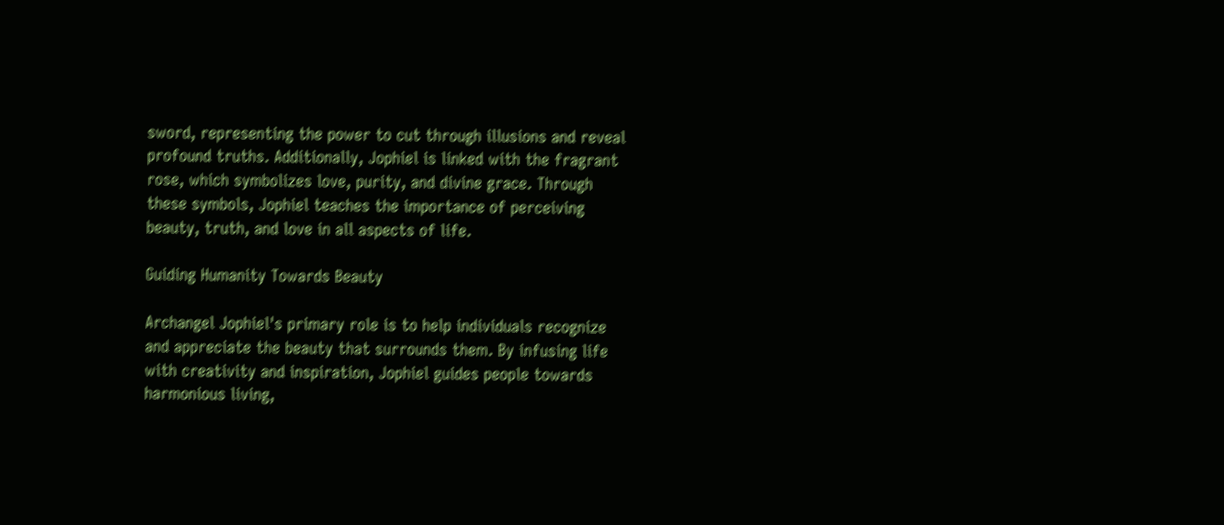sword, representing the power to cut through illusions and reveal profound truths. Additionally, Jophiel is linked with the fragrant rose, which symbolizes love, purity, and divine grace. Through these symbols, Jophiel teaches the importance of perceiving beauty, truth, and love in all aspects of life.

Guiding Humanity Towards Beauty

Archangel Jophiel's primary role is to help individuals recognize and appreciate the beauty that surrounds them. By infusing life with creativity and inspiration, Jophiel guides people towards harmonious living,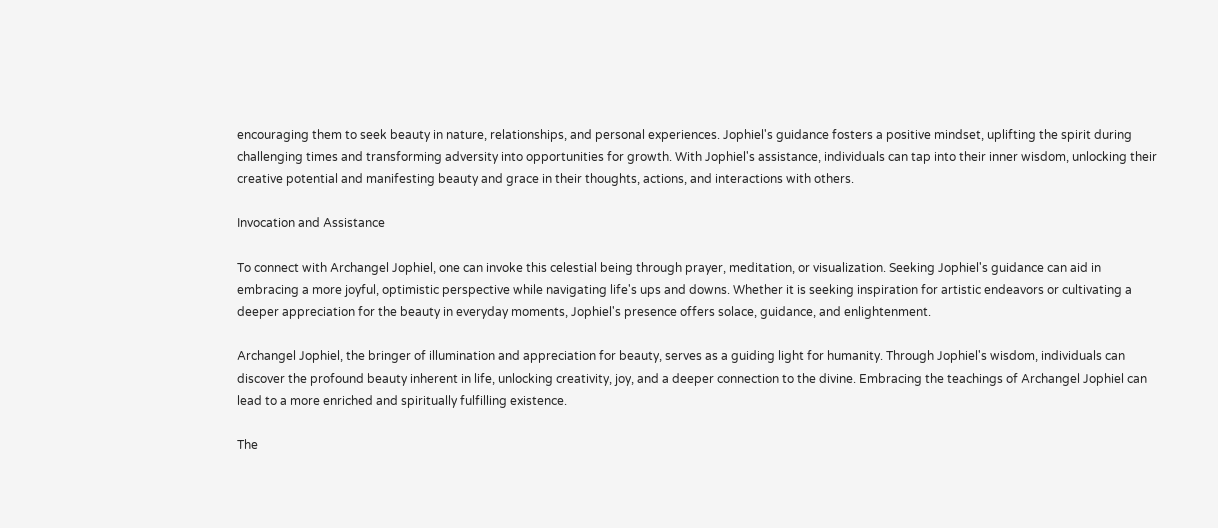encouraging them to seek beauty in nature, relationships, and personal experiences. Jophiel's guidance fosters a positive mindset, uplifting the spirit during challenging times and transforming adversity into opportunities for growth. With Jophiel's assistance, individuals can tap into their inner wisdom, unlocking their creative potential and manifesting beauty and grace in their thoughts, actions, and interactions with others.

Invocation and Assistance

To connect with Archangel Jophiel, one can invoke this celestial being through prayer, meditation, or visualization. Seeking Jophiel's guidance can aid in embracing a more joyful, optimistic perspective while navigating life's ups and downs. Whether it is seeking inspiration for artistic endeavors or cultivating a deeper appreciation for the beauty in everyday moments, Jophiel's presence offers solace, guidance, and enlightenment.

Archangel Jophiel, the bringer of illumination and appreciation for beauty, serves as a guiding light for humanity. Through Jophiel's wisdom, individuals can discover the profound beauty inherent in life, unlocking creativity, joy, and a deeper connection to the divine. Embracing the teachings of Archangel Jophiel can lead to a more enriched and spiritually fulfilling existence.

The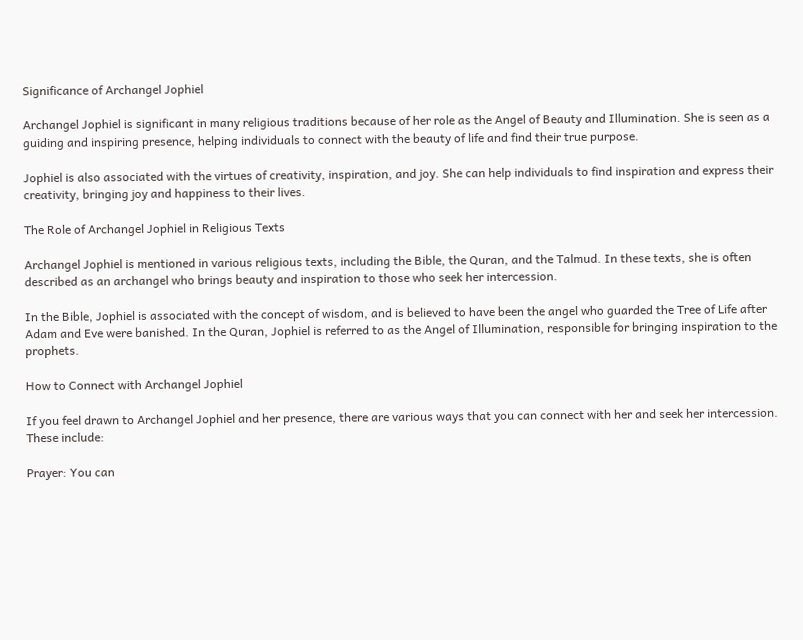Significance of Archangel Jophiel

Archangel Jophiel is significant in many religious traditions because of her role as the Angel of Beauty and Illumination. She is seen as a guiding and inspiring presence, helping individuals to connect with the beauty of life and find their true purpose.

Jophiel is also associated with the virtues of creativity, inspiration, and joy. She can help individuals to find inspiration and express their creativity, bringing joy and happiness to their lives.

The Role of Archangel Jophiel in Religious Texts

Archangel Jophiel is mentioned in various religious texts, including the Bible, the Quran, and the Talmud. In these texts, she is often described as an archangel who brings beauty and inspiration to those who seek her intercession.

In the Bible, Jophiel is associated with the concept of wisdom, and is believed to have been the angel who guarded the Tree of Life after Adam and Eve were banished. In the Quran, Jophiel is referred to as the Angel of Illumination, responsible for bringing inspiration to the prophets.

How to Connect with Archangel Jophiel

If you feel drawn to Archangel Jophiel and her presence, there are various ways that you can connect with her and seek her intercession. These include:

Prayer: You can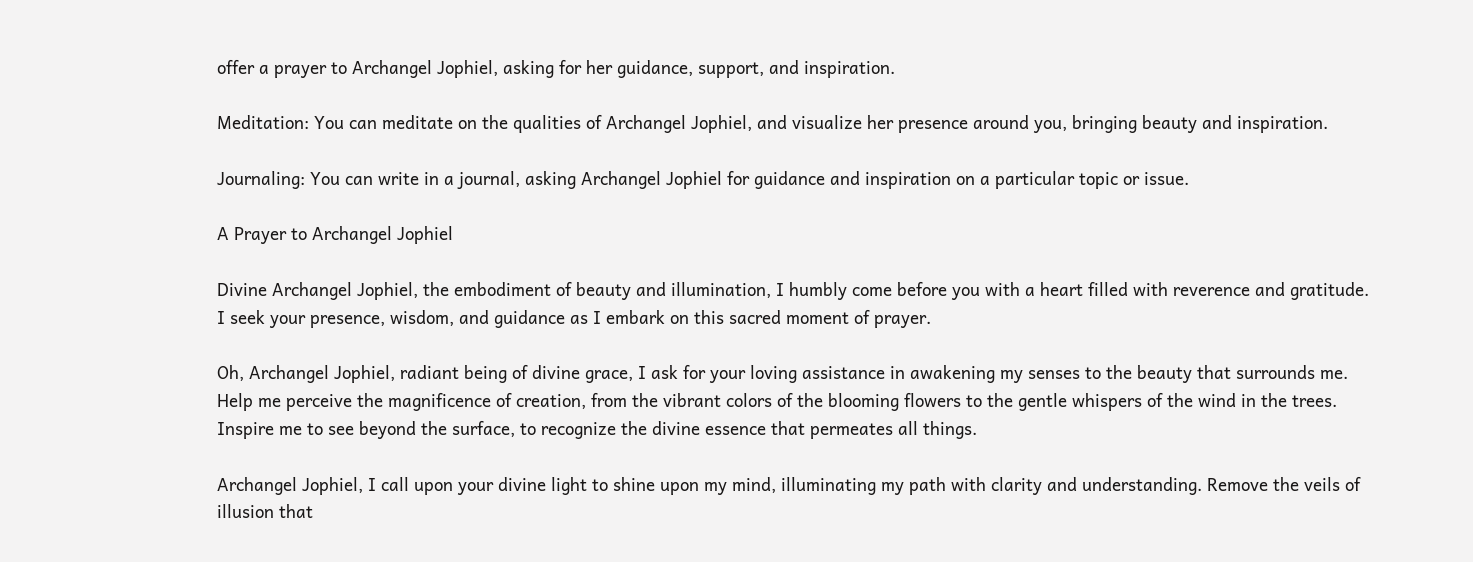offer a prayer to Archangel Jophiel, asking for her guidance, support, and inspiration.

Meditation: You can meditate on the qualities of Archangel Jophiel, and visualize her presence around you, bringing beauty and inspiration.

Journaling: You can write in a journal, asking Archangel Jophiel for guidance and inspiration on a particular topic or issue.

A Prayer to Archangel Jophiel

Divine Archangel Jophiel, the embodiment of beauty and illumination, I humbly come before you with a heart filled with reverence and gratitude. I seek your presence, wisdom, and guidance as I embark on this sacred moment of prayer.

Oh, Archangel Jophiel, radiant being of divine grace, I ask for your loving assistance in awakening my senses to the beauty that surrounds me. Help me perceive the magnificence of creation, from the vibrant colors of the blooming flowers to the gentle whispers of the wind in the trees. Inspire me to see beyond the surface, to recognize the divine essence that permeates all things.

Archangel Jophiel, I call upon your divine light to shine upon my mind, illuminating my path with clarity and understanding. Remove the veils of illusion that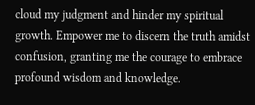cloud my judgment and hinder my spiritual growth. Empower me to discern the truth amidst confusion, granting me the courage to embrace profound wisdom and knowledge.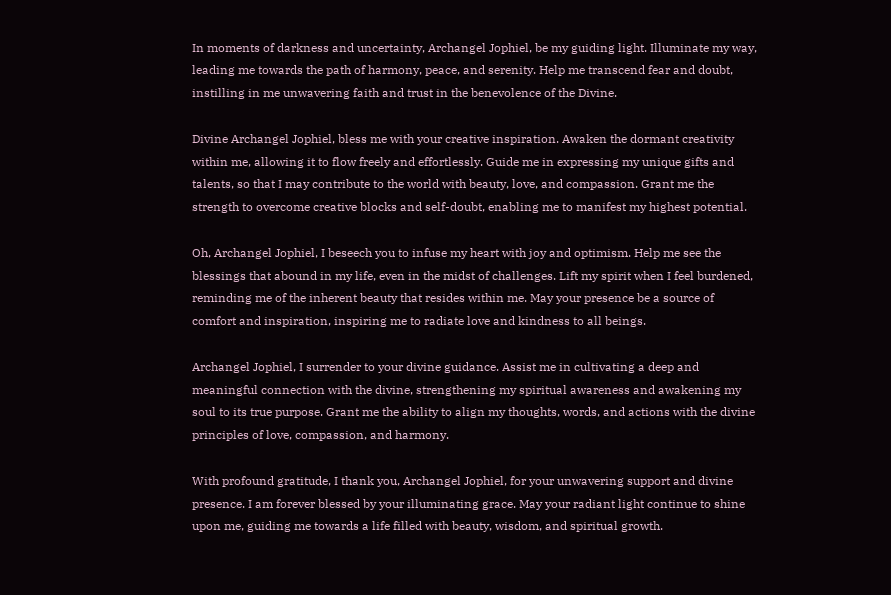In moments of darkness and uncertainty, Archangel Jophiel, be my guiding light. Illuminate my way, leading me towards the path of harmony, peace, and serenity. Help me transcend fear and doubt, instilling in me unwavering faith and trust in the benevolence of the Divine.

Divine Archangel Jophiel, bless me with your creative inspiration. Awaken the dormant creativity within me, allowing it to flow freely and effortlessly. Guide me in expressing my unique gifts and talents, so that I may contribute to the world with beauty, love, and compassion. Grant me the strength to overcome creative blocks and self-doubt, enabling me to manifest my highest potential.

Oh, Archangel Jophiel, I beseech you to infuse my heart with joy and optimism. Help me see the blessings that abound in my life, even in the midst of challenges. Lift my spirit when I feel burdened, reminding me of the inherent beauty that resides within me. May your presence be a source of comfort and inspiration, inspiring me to radiate love and kindness to all beings.

Archangel Jophiel, I surrender to your divine guidance. Assist me in cultivating a deep and meaningful connection with the divine, strengthening my spiritual awareness and awakening my soul to its true purpose. Grant me the ability to align my thoughts, words, and actions with the divine principles of love, compassion, and harmony.

With profound gratitude, I thank you, Archangel Jophiel, for your unwavering support and divine presence. I am forever blessed by your illuminating grace. May your radiant light continue to shine upon me, guiding me towards a life filled with beauty, wisdom, and spiritual growth.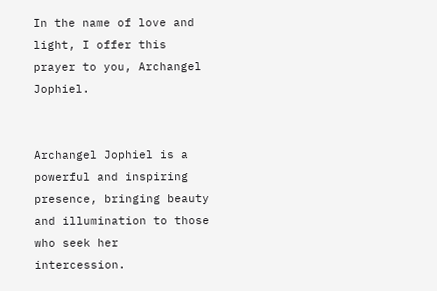In the name of love and light, I offer this prayer to you, Archangel Jophiel.


Archangel Jophiel is a powerful and inspiring presence, bringing beauty and illumination to those who seek her intercession.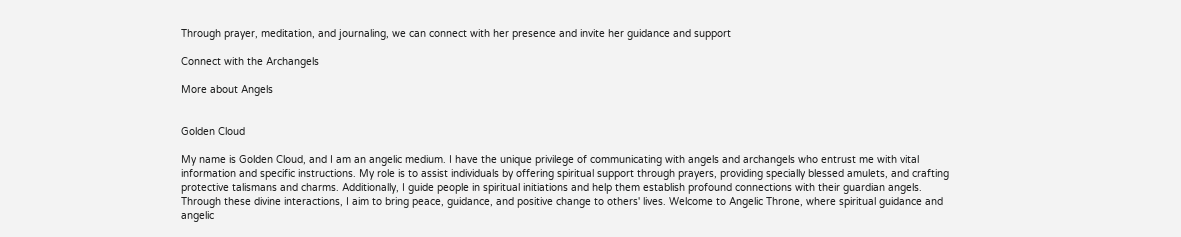Through prayer, meditation, and journaling, we can connect with her presence and invite her guidance and support

Connect with the Archangels

More about Angels


Golden Cloud

My name is Golden Cloud, and I am an angelic medium. I have the unique privilege of communicating with angels and archangels who entrust me with vital information and specific instructions. My role is to assist individuals by offering spiritual support through prayers, providing specially blessed amulets, and crafting protective talismans and charms. Additionally, I guide people in spiritual initiations and help them establish profound connections with their guardian angels. Through these divine interactions, I aim to bring peace, guidance, and positive change to others' lives. Welcome to Angelic Throne, where spiritual guidance and angelic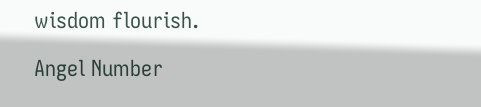wisdom flourish.

Angel Number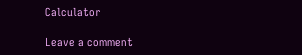Calculator

Leave a comment